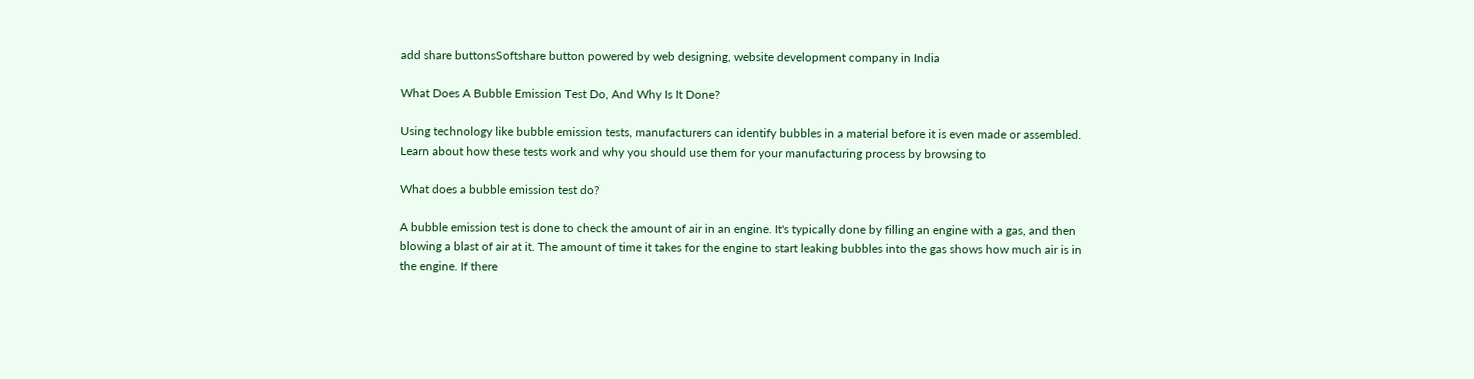add share buttonsSoftshare button powered by web designing, website development company in India

What Does A Bubble Emission Test Do, And Why Is It Done?

Using technology like bubble emission tests, manufacturers can identify bubbles in a material before it is even made or assembled. Learn about how these tests work and why you should use them for your manufacturing process by browsing to

What does a bubble emission test do?

A bubble emission test is done to check the amount of air in an engine. It's typically done by filling an engine with a gas, and then blowing a blast of air at it. The amount of time it takes for the engine to start leaking bubbles into the gas shows how much air is in the engine. If there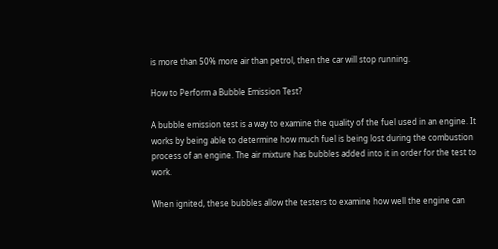is more than 50% more air than petrol, then the car will stop running.

How to Perform a Bubble Emission Test?

A bubble emission test is a way to examine the quality of the fuel used in an engine. It works by being able to determine how much fuel is being lost during the combustion process of an engine. The air mixture has bubbles added into it in order for the test to work.

When ignited, these bubbles allow the testers to examine how well the engine can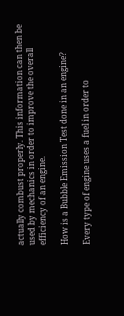actually combust properly. This information can then be used by mechanics in order to improve the overall efficiency of an engine.

How is a Bubble Emission Test done in an engine?

Every type of engine uses a fuel in order to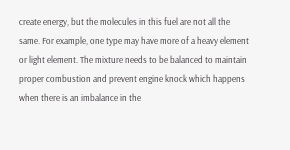create energy, but the molecules in this fuel are not all the same. For example, one type may have more of a heavy element or light element. The mixture needs to be balanced to maintain proper combustion and prevent engine knock which happens when there is an imbalance in the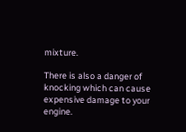mixture.

There is also a danger of knocking which can cause expensive damage to your engine.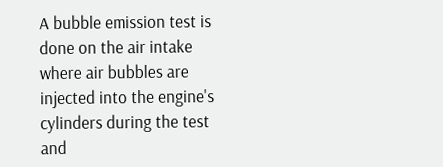A bubble emission test is done on the air intake where air bubbles are injected into the engine's cylinders during the test and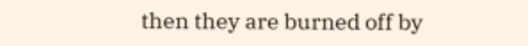then they are burned off by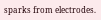sparks from electrodes.